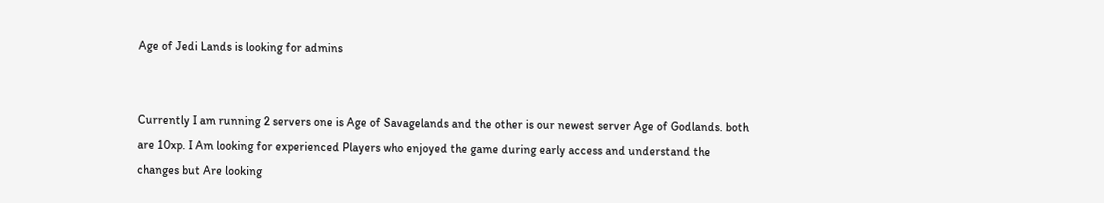Age of Jedi Lands is looking for admins


Currently I am running 2 servers one is Age of Savagelands and the other is our newest server Age of Godlands. both are 10xp. I Am looking for experienced Players who enjoyed the game during early access and understand the changes but Are looking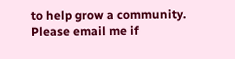to help grow a community. Please email me if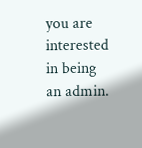you are interested in being an admin.